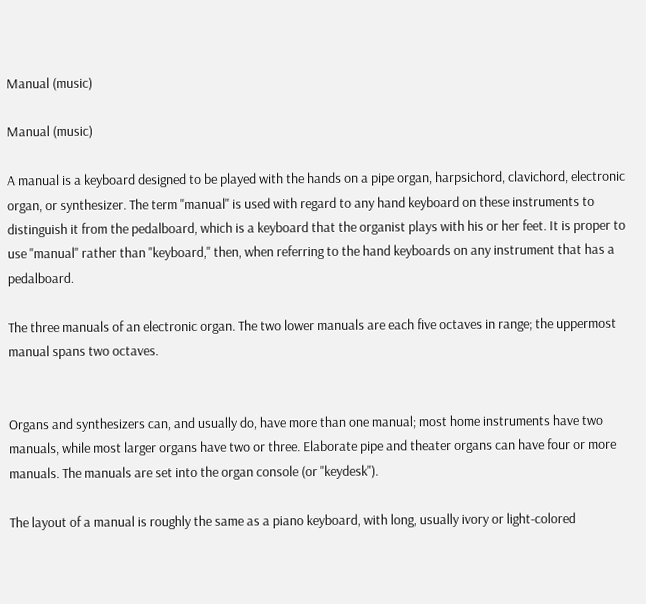Manual (music)

Manual (music)

A manual is a keyboard designed to be played with the hands on a pipe organ, harpsichord, clavichord, electronic organ, or synthesizer. The term "manual" is used with regard to any hand keyboard on these instruments to distinguish it from the pedalboard, which is a keyboard that the organist plays with his or her feet. It is proper to use "manual" rather than "keyboard," then, when referring to the hand keyboards on any instrument that has a pedalboard.

The three manuals of an electronic organ. The two lower manuals are each five octaves in range; the uppermost manual spans two octaves.


Organs and synthesizers can, and usually do, have more than one manual; most home instruments have two manuals, while most larger organs have two or three. Elaborate pipe and theater organs can have four or more manuals. The manuals are set into the organ console (or "keydesk").

The layout of a manual is roughly the same as a piano keyboard, with long, usually ivory or light-colored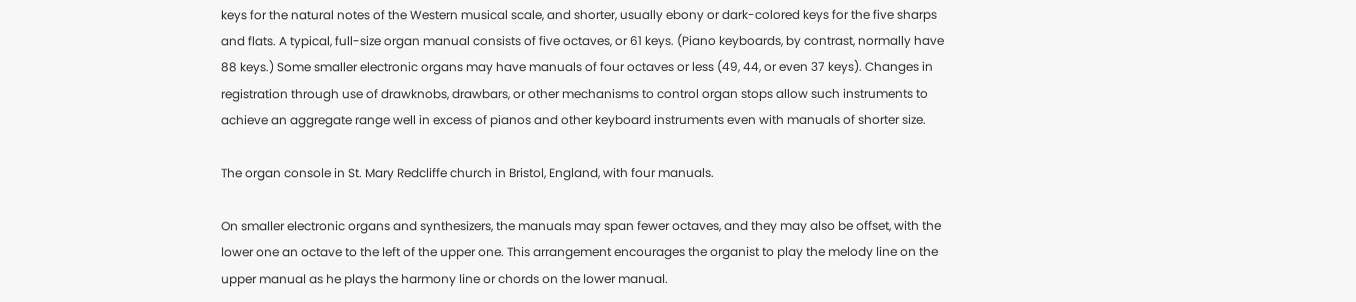keys for the natural notes of the Western musical scale, and shorter, usually ebony or dark-colored keys for the five sharps and flats. A typical, full-size organ manual consists of five octaves, or 61 keys. (Piano keyboards, by contrast, normally have 88 keys.) Some smaller electronic organs may have manuals of four octaves or less (49, 44, or even 37 keys). Changes in registration through use of drawknobs, drawbars, or other mechanisms to control organ stops allow such instruments to achieve an aggregate range well in excess of pianos and other keyboard instruments even with manuals of shorter size.

The organ console in St. Mary Redcliffe church in Bristol, England, with four manuals.

On smaller electronic organs and synthesizers, the manuals may span fewer octaves, and they may also be offset, with the lower one an octave to the left of the upper one. This arrangement encourages the organist to play the melody line on the upper manual as he plays the harmony line or chords on the lower manual.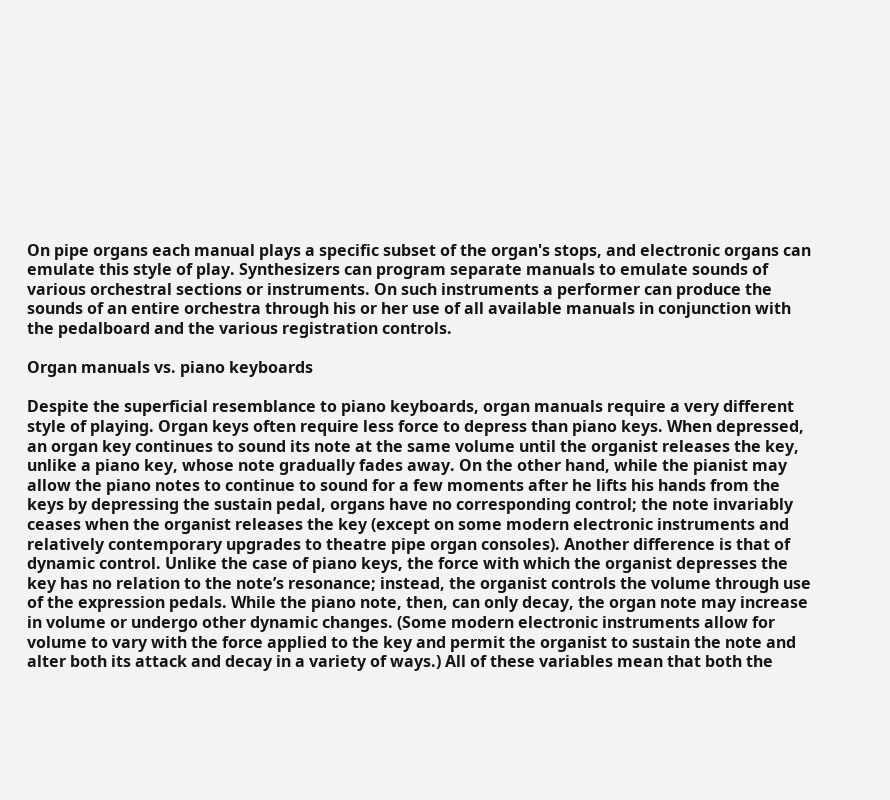On pipe organs each manual plays a specific subset of the organ's stops, and electronic organs can emulate this style of play. Synthesizers can program separate manuals to emulate sounds of various orchestral sections or instruments. On such instruments a performer can produce the sounds of an entire orchestra through his or her use of all available manuals in conjunction with the pedalboard and the various registration controls.

Organ manuals vs. piano keyboards

Despite the superficial resemblance to piano keyboards, organ manuals require a very different style of playing. Organ keys often require less force to depress than piano keys. When depressed, an organ key continues to sound its note at the same volume until the organist releases the key, unlike a piano key, whose note gradually fades away. On the other hand, while the pianist may allow the piano notes to continue to sound for a few moments after he lifts his hands from the keys by depressing the sustain pedal, organs have no corresponding control; the note invariably ceases when the organist releases the key (except on some modern electronic instruments and relatively contemporary upgrades to theatre pipe organ consoles). Another difference is that of dynamic control. Unlike the case of piano keys, the force with which the organist depresses the key has no relation to the note’s resonance; instead, the organist controls the volume through use of the expression pedals. While the piano note, then, can only decay, the organ note may increase in volume or undergo other dynamic changes. (Some modern electronic instruments allow for volume to vary with the force applied to the key and permit the organist to sustain the note and alter both its attack and decay in a variety of ways.) All of these variables mean that both the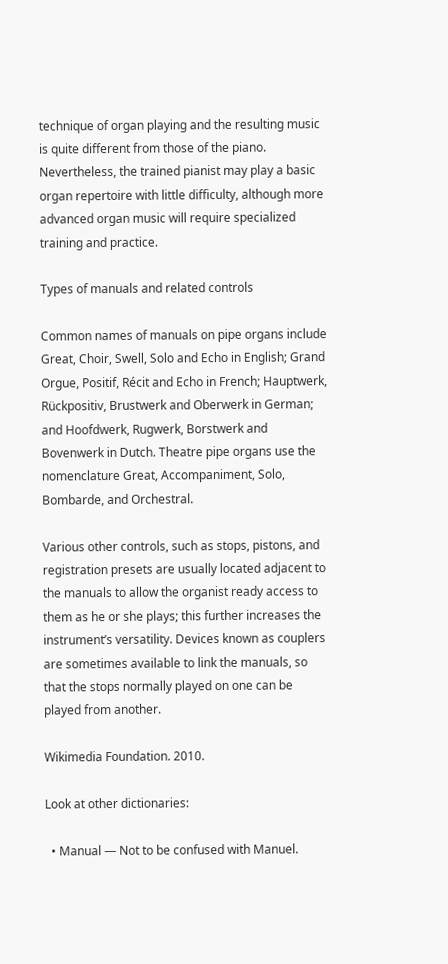technique of organ playing and the resulting music is quite different from those of the piano. Nevertheless, the trained pianist may play a basic organ repertoire with little difficulty, although more advanced organ music will require specialized training and practice.

Types of manuals and related controls

Common names of manuals on pipe organs include Great, Choir, Swell, Solo and Echo in English; Grand Orgue, Positif, Récit and Echo in French; Hauptwerk, Rückpositiv, Brustwerk and Oberwerk in German; and Hoofdwerk, Rugwerk, Borstwerk and Bovenwerk in Dutch. Theatre pipe organs use the nomenclature Great, Accompaniment, Solo, Bombarde, and Orchestral.

Various other controls, such as stops, pistons, and registration presets are usually located adjacent to the manuals to allow the organist ready access to them as he or she plays; this further increases the instrument’s versatility. Devices known as couplers are sometimes available to link the manuals, so that the stops normally played on one can be played from another.

Wikimedia Foundation. 2010.

Look at other dictionaries:

  • Manual — Not to be confused with Manuel.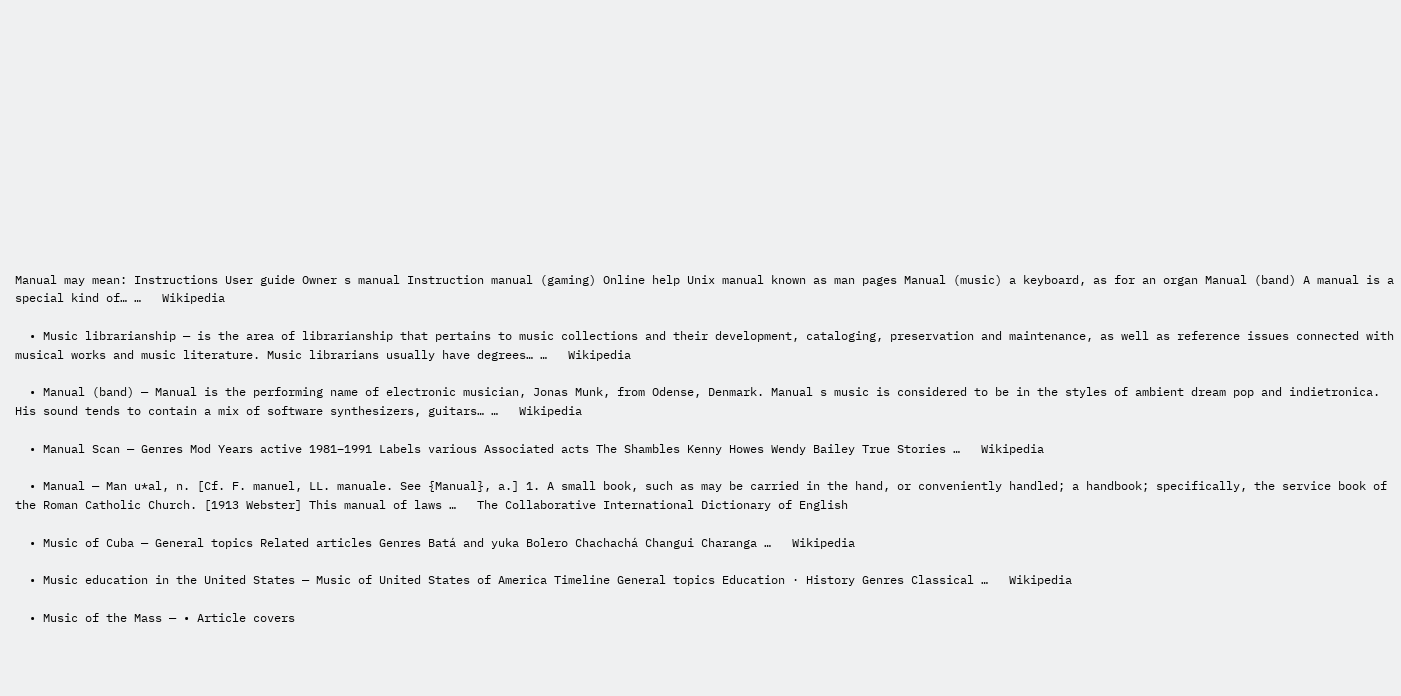Manual may mean: Instructions User guide Owner s manual Instruction manual (gaming) Online help Unix manual known as man pages Manual (music) a keyboard, as for an organ Manual (band) A manual is a special kind of… …   Wikipedia

  • Music librarianship — is the area of librarianship that pertains to music collections and their development, cataloging, preservation and maintenance, as well as reference issues connected with musical works and music literature. Music librarians usually have degrees… …   Wikipedia

  • Manual (band) — Manual is the performing name of electronic musician, Jonas Munk, from Odense, Denmark. Manual s music is considered to be in the styles of ambient dream pop and indietronica. His sound tends to contain a mix of software synthesizers, guitars… …   Wikipedia

  • Manual Scan — Genres Mod Years active 1981–1991 Labels various Associated acts The Shambles Kenny Howes Wendy Bailey True Stories …   Wikipedia

  • Manual — Man u*al, n. [Cf. F. manuel, LL. manuale. See {Manual}, a.] 1. A small book, such as may be carried in the hand, or conveniently handled; a handbook; specifically, the service book of the Roman Catholic Church. [1913 Webster] This manual of laws …   The Collaborative International Dictionary of English

  • Music of Cuba — General topics Related articles Genres Batá and yuka Bolero Chachachá Changui Charanga …   Wikipedia

  • Music education in the United States — Music of United States of America Timeline General topics Education · History Genres Classical …   Wikipedia

  • Music of the Mass — • Article covers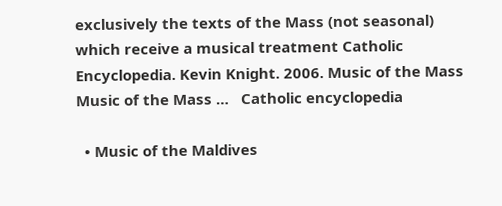exclusively the texts of the Mass (not seasonal) which receive a musical treatment Catholic Encyclopedia. Kevin Knight. 2006. Music of the Mass     Music of the Mass …   Catholic encyclopedia

  • Music of the Maldives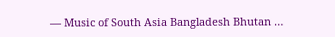— Music of South Asia Bangladesh Bhutan …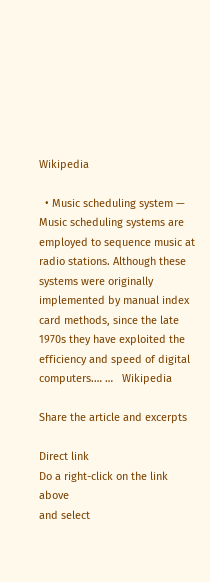Wikipedia

  • Music scheduling system — Music scheduling systems are employed to sequence music at radio stations. Although these systems were originally implemented by manual index card methods, since the late 1970s they have exploited the efficiency and speed of digital computers.… …   Wikipedia

Share the article and excerpts

Direct link
Do a right-click on the link above
and select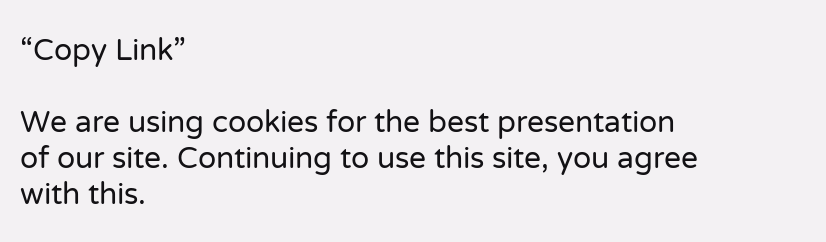“Copy Link”

We are using cookies for the best presentation of our site. Continuing to use this site, you agree with this.